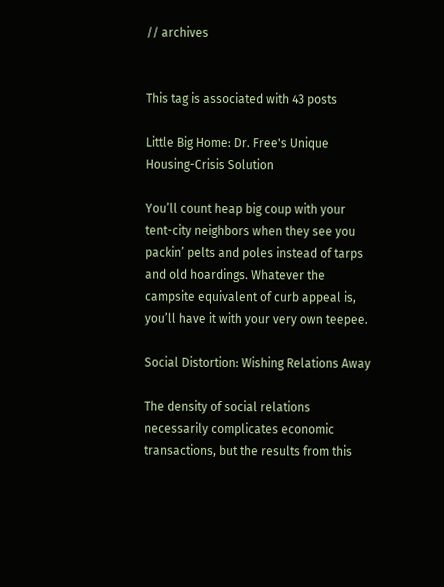// archives


This tag is associated with 43 posts

Little Big Home: Dr. Free's Unique Housing-Crisis Solution

You’ll count heap big coup with your tent-city neighbors when they see you packin’ pelts and poles instead of tarps and old hoardings. Whatever the campsite equivalent of curb appeal is, you’ll have it with your very own teepee.

Social Distortion: Wishing Relations Away

The density of social relations necessarily complicates economic transactions, but the results from this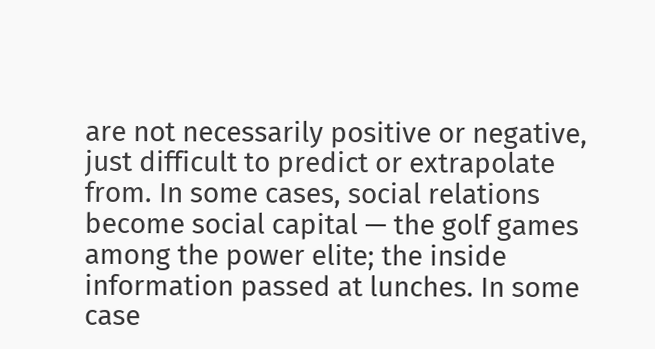are not necessarily positive or negative, just difficult to predict or extrapolate from. In some cases, social relations become social capital — the golf games among the power elite; the inside information passed at lunches. In some case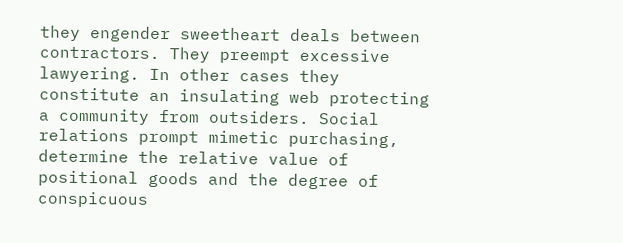they engender sweetheart deals between contractors. They preempt excessive lawyering. In other cases they constitute an insulating web protecting a community from outsiders. Social relations prompt mimetic purchasing, determine the relative value of positional goods and the degree of conspicuous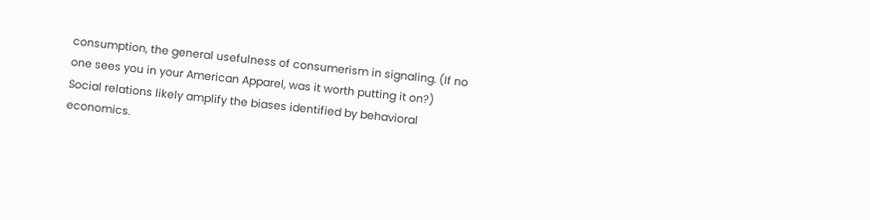consumption, the general usefulness of consumerism in signaling. (If no one sees you in your American Apparel, was it worth putting it on?) Social relations likely amplify the biases identified by behavioral economics.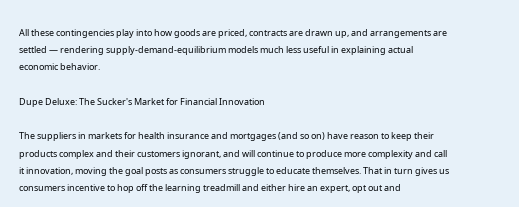All these contingencies play into how goods are priced, contracts are drawn up, and arrangements are settled — rendering supply-demand-equilibrium models much less useful in explaining actual economic behavior.

Dupe Deluxe: The Sucker's Market for Financial Innovation

The suppliers in markets for health insurance and mortgages (and so on) have reason to keep their products complex and their customers ignorant, and will continue to produce more complexity and call it innovation, moving the goal posts as consumers struggle to educate themselves. That in turn gives us consumers incentive to hop off the learning treadmill and either hire an expert, opt out and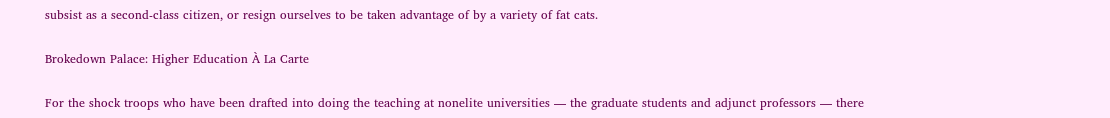subsist as a second-class citizen, or resign ourselves to be taken advantage of by a variety of fat cats.

Brokedown Palace: Higher Education À La Carte

For the shock troops who have been drafted into doing the teaching at nonelite universities — the graduate students and adjunct professors — there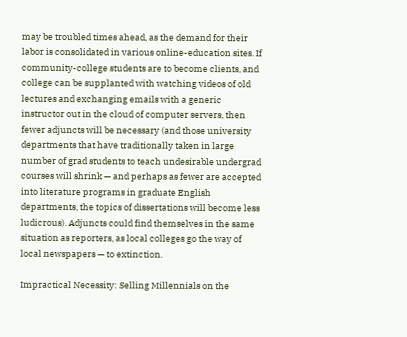may be troubled times ahead, as the demand for their labor is consolidated in various online-education sites. If community-college students are to become clients, and college can be supplanted with watching videos of old lectures and exchanging emails with a generic instructor out in the cloud of computer servers, then fewer adjuncts will be necessary (and those university departments that have traditionally taken in large number of grad students to teach undesirable undergrad courses will shrink — and perhaps as fewer are accepted into literature programs in graduate English departments, the topics of dissertations will become less ludicrous). Adjuncts could find themselves in the same situation as reporters, as local colleges go the way of local newspapers — to extinction.

Impractical Necessity: Selling Millennials on the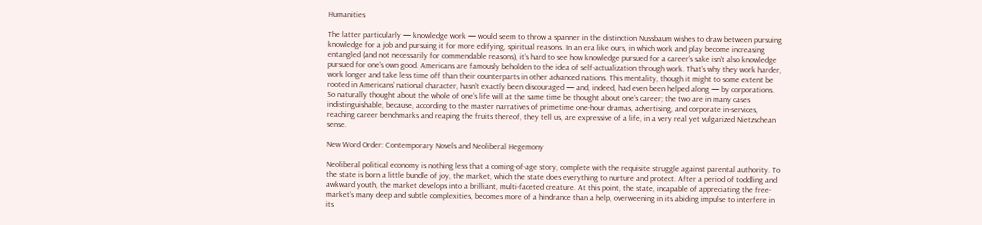Humanities

The latter particularly — knowledge work — would seem to throw a spanner in the distinction Nussbaum wishes to draw between pursuing knowledge for a job and pursuing it for more edifying, spiritual reasons. In an era like ours, in which work and play become increasing entangled (and not necessarily for commendable reasons), it’s hard to see how knowledge pursued for a career’s sake isn’t also knowledge pursued for one’s own good. Americans are famously beholden to the idea of self-actualization through work. That’s why they work harder, work longer and take less time off than their counterparts in other advanced nations. This mentality, though it might to some extent be rooted in Americans’ national character, hasn’t exactly been discouraged — and, indeed, had even been helped along — by corporations. So naturally thought about the whole of one’s life will at the same time be thought about one’s career; the two are in many cases indistinguishable, because, according to the master narratives of primetime one-hour dramas, advertising, and corporate in-services, reaching career benchmarks and reaping the fruits thereof, they tell us, are expressive of a life, in a very real yet vulgarized Nietzschean sense.

New Word Order: Contemporary Novels and Neoliberal Hegemony

Neoliberal political economy is nothing less that a coming-of-age story, complete with the requisite struggle against parental authority. To the state is born a little bundle of joy, the market, which the state does everything to nurture and protect. After a period of toddling and awkward youth, the market develops into a brilliant, multi-faceted creature. At this point, the state, incapable of appreciating the free-market’s many deep and subtle complexities, becomes more of a hindrance than a help, overweening in its abiding impulse to interfere in its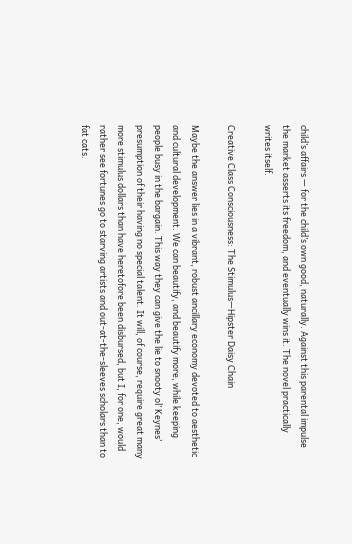child’s affairs — for the child’s own good, naturally. Against this parental impulse the market asserts its freedom, and eventually wins it. The novel practically writes itself.

Creative Class Consciousness: The Stimulus—Hipster Daisy Chain

Maybe the answer lies in a vibrant, robust ancillary economy devoted to aesthetic and cultural development. We can beautify, and beautify more, while keeping people busy in the bargain. This way they can give the lie to snooty ol’ Keynes’ presumption of their having no special talent. It will, of course, require great many more stimulus dollars than have heretofore been disbursed, but I, for one, would rather see fortunes go to starving artists and out-at-the-sleeves scholars than to fat cats.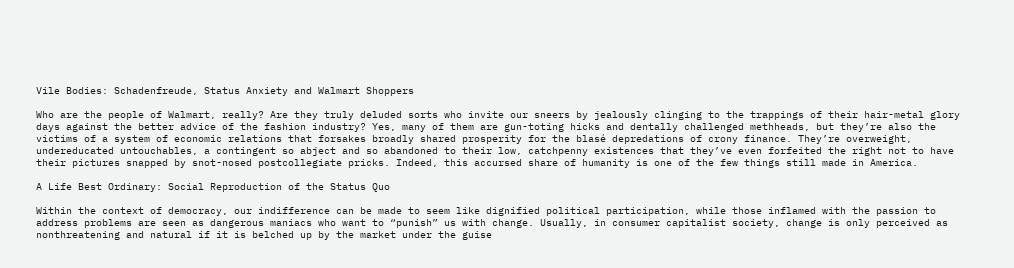Vile Bodies: Schadenfreude, Status Anxiety and Walmart Shoppers

Who are the people of Walmart, really? Are they truly deluded sorts who invite our sneers by jealously clinging to the trappings of their hair-metal glory days against the better advice of the fashion industry? Yes, many of them are gun-toting hicks and dentally challenged methheads, but they’re also the victims of a system of economic relations that forsakes broadly shared prosperity for the blasé depredations of crony finance. They’re overweight, undereducated untouchables, a contingent so abject and so abandoned to their low, catchpenny existences that they’ve even forfeited the right not to have their pictures snapped by snot-nosed postcollegiate pricks. Indeed, this accursed share of humanity is one of the few things still made in America.

A Life Best Ordinary: Social Reproduction of the Status Quo

Within the context of democracy, our indifference can be made to seem like dignified political participation, while those inflamed with the passion to address problems are seen as dangerous maniacs who want to “punish” us with change. Usually, in consumer capitalist society, change is only perceived as nonthreatening and natural if it is belched up by the market under the guise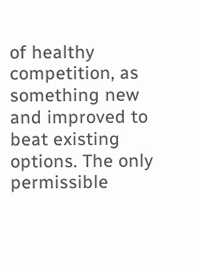of healthy competition, as something new and improved to beat existing options. The only permissible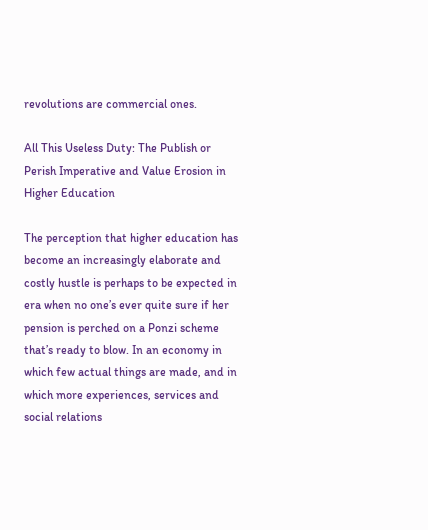revolutions are commercial ones.

All This Useless Duty: The Publish or Perish Imperative and Value Erosion in Higher Education

The perception that higher education has become an increasingly elaborate and costly hustle is perhaps to be expected in era when no one’s ever quite sure if her pension is perched on a Ponzi scheme that’s ready to blow. In an economy in which few actual things are made, and in which more experiences, services and social relations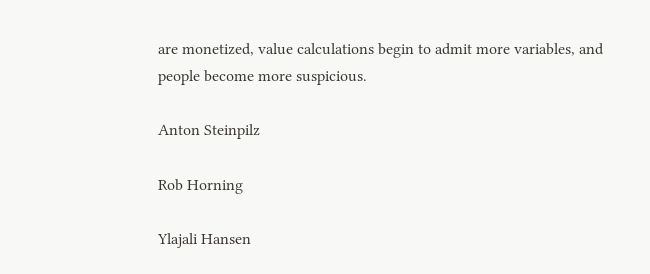are monetized, value calculations begin to admit more variables, and people become more suspicious.

Anton Steinpilz

Rob Horning

Ylajali Hansen